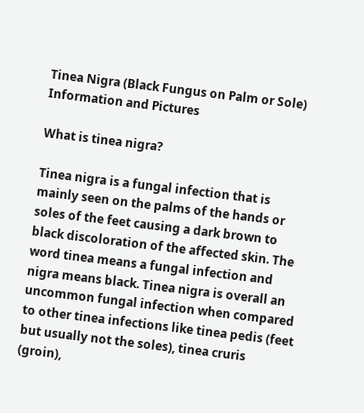Tinea Nigra (Black Fungus on Palm or Sole) Information and Pictures

What is tinea nigra?

Tinea nigra is a fungal infection that is mainly seen on the palms of the hands or soles of the feet causing a dark brown to black discoloration of the affected skin. The word tinea means a fungal infection and nigra means black. Tinea nigra is overall an uncommon fungal infection when compared to other tinea infections like tinea pedis (feet but usually not the soles), tinea cruris (groin),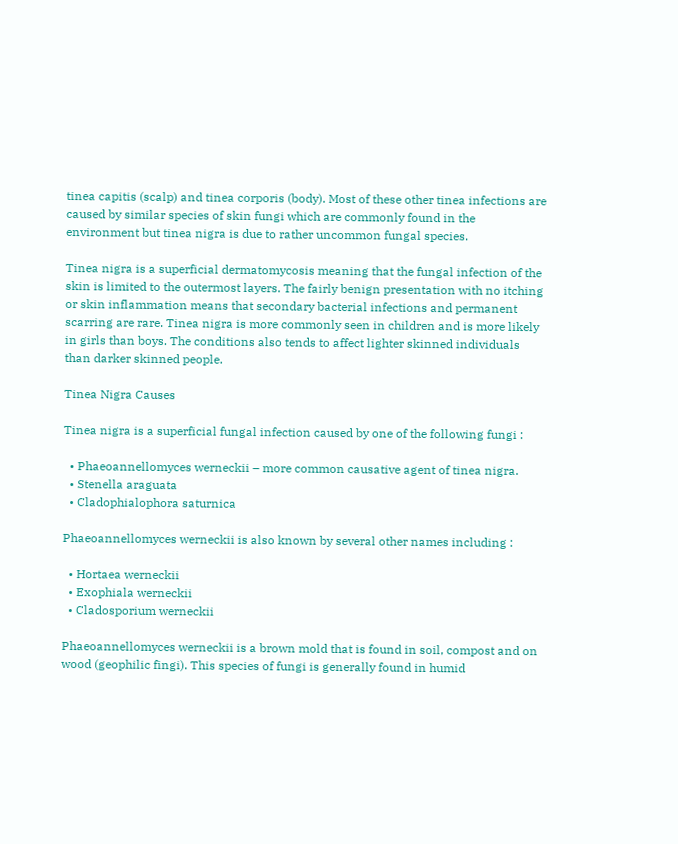tinea capitis (scalp) and tinea corporis (body). Most of these other tinea infections are caused by similar species of skin fungi which are commonly found in the environment but tinea nigra is due to rather uncommon fungal species.

Tinea nigra is a superficial dermatomycosis meaning that the fungal infection of the skin is limited to the outermost layers. The fairly benign presentation with no itching or skin inflammation means that secondary bacterial infections and permanent scarring are rare. Tinea nigra is more commonly seen in children and is more likely in girls than boys. The conditions also tends to affect lighter skinned individuals than darker skinned people.

Tinea Nigra Causes

Tinea nigra is a superficial fungal infection caused by one of the following fungi :

  • Phaeoannellomyces werneckii – more common causative agent of tinea nigra.
  • Stenella araguata
  • Cladophialophora saturnica

Phaeoannellomyces werneckii is also known by several other names including :

  • Hortaea werneckii
  • Exophiala werneckii
  • Cladosporium werneckii

Phaeoannellomyces werneckii is a brown mold that is found in soil, compost and on wood (geophilic fingi). This species of fungi is generally found in humid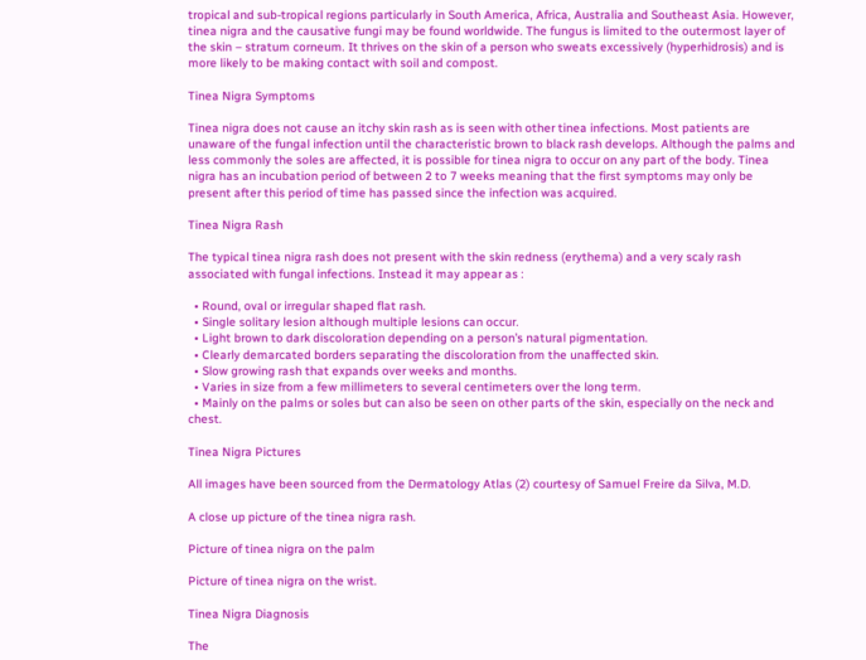tropical and sub-tropical regions particularly in South America, Africa, Australia and Southeast Asia. However, tinea nigra and the causative fungi may be found worldwide. The fungus is limited to the outermost layer of the skin – stratum corneum. It thrives on the skin of a person who sweats excessively (hyperhidrosis) and is more likely to be making contact with soil and compost.

Tinea Nigra Symptoms

Tinea nigra does not cause an itchy skin rash as is seen with other tinea infections. Most patients are unaware of the fungal infection until the characteristic brown to black rash develops. Although the palms and less commonly the soles are affected, it is possible for tinea nigra to occur on any part of the body. Tinea nigra has an incubation period of between 2 to 7 weeks meaning that the first symptoms may only be present after this period of time has passed since the infection was acquired.

Tinea Nigra Rash

The typical tinea nigra rash does not present with the skin redness (erythema) and a very scaly rash associated with fungal infections. Instead it may appear as :

  • Round, oval or irregular shaped flat rash.
  • Single solitary lesion although multiple lesions can occur.
  • Light brown to dark discoloration depending on a person’s natural pigmentation.
  • Clearly demarcated borders separating the discoloration from the unaffected skin.
  • Slow growing rash that expands over weeks and months.
  • Varies in size from a few millimeters to several centimeters over the long term.
  • Mainly on the palms or soles but can also be seen on other parts of the skin, especially on the neck and chest.

Tinea Nigra Pictures

All images have been sourced from the Dermatology Atlas (2) courtesy of Samuel Freire da Silva, M.D.

A close up picture of the tinea nigra rash.

Picture of tinea nigra on the palm

Picture of tinea nigra on the wrist.

Tinea Nigra Diagnosis

The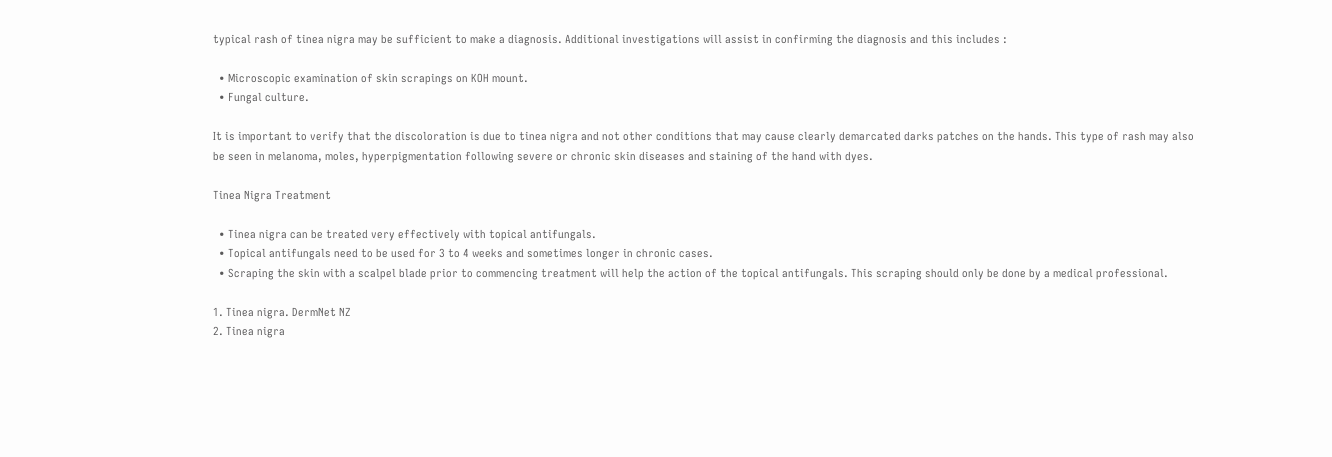typical rash of tinea nigra may be sufficient to make a diagnosis. Additional investigations will assist in confirming the diagnosis and this includes :

  • Microscopic examination of skin scrapings on KOH mount.
  • Fungal culture.

It is important to verify that the discoloration is due to tinea nigra and not other conditions that may cause clearly demarcated darks patches on the hands. This type of rash may also be seen in melanoma, moles, hyperpigmentation following severe or chronic skin diseases and staining of the hand with dyes.

Tinea Nigra Treatment

  • Tinea nigra can be treated very effectively with topical antifungals.
  • Topical antifungals need to be used for 3 to 4 weeks and sometimes longer in chronic cases.
  • Scraping the skin with a scalpel blade prior to commencing treatment will help the action of the topical antifungals. This scraping should only be done by a medical professional.

1. Tinea nigra. DermNet NZ
2. Tinea nigra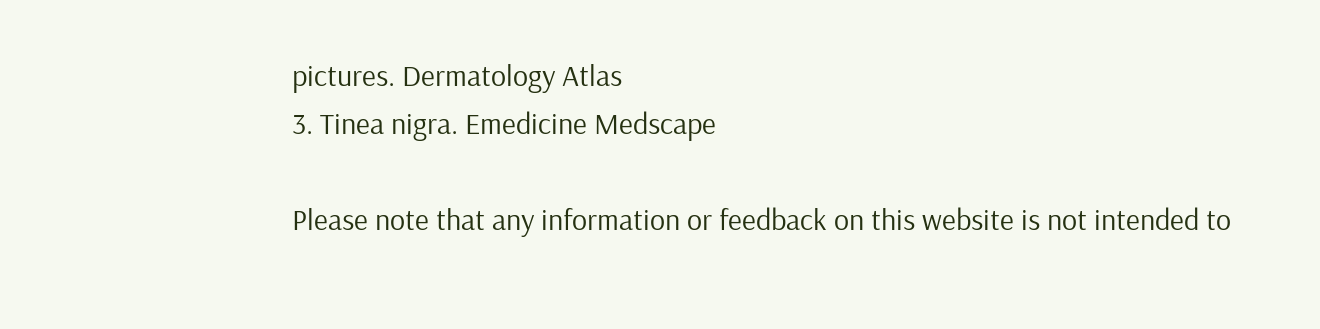pictures. Dermatology Atlas
3. Tinea nigra. Emedicine Medscape

Please note that any information or feedback on this website is not intended to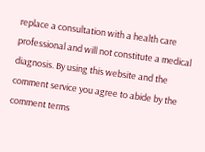replace a consultation with a health care professional and will not constitute a medical diagnosis. By using this website and the comment service you agree to abide by the comment terms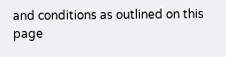and conditions as outlined on this page